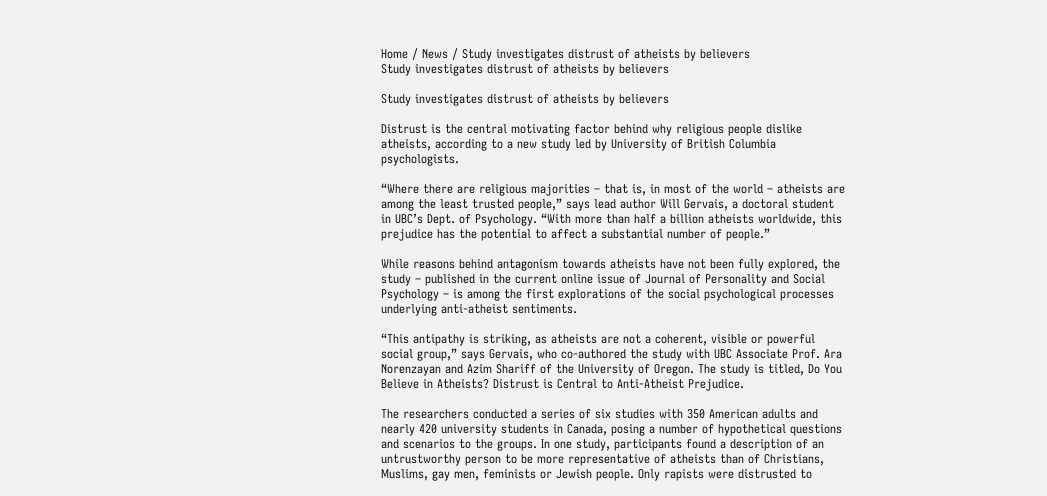Home / News / Study investigates distrust of atheists by believers
Study investigates distrust of atheists by believers

Study investigates distrust of atheists by believers

Distrust is the central motivating factor behind why religious people dislike atheists, according to a new study led by University of British Columbia psychologists.

“Where there are religious majorities – that is, in most of the world – atheists are among the least trusted people,” says lead author Will Gervais, a doctoral student in UBC’s Dept. of Psychology. “With more than half a billion atheists worldwide, this prejudice has the potential to affect a substantial number of people.”

While reasons behind antagonism towards atheists have not been fully explored, the study – published in the current online issue of Journal of Personality and Social Psychology – is among the first explorations of the social psychological processes underlying anti-atheist sentiments.

“This antipathy is striking, as atheists are not a coherent, visible or powerful social group,” says Gervais, who co-authored the study with UBC Associate Prof. Ara Norenzayan and Azim Shariff of the University of Oregon. The study is titled, Do You Believe in Atheists? Distrust is Central to Anti-Atheist Prejudice.

The researchers conducted a series of six studies with 350 American adults and nearly 420 university students in Canada, posing a number of hypothetical questions and scenarios to the groups. In one study, participants found a description of an untrustworthy person to be more representative of atheists than of Christians, Muslims, gay men, feminists or Jewish people. Only rapists were distrusted to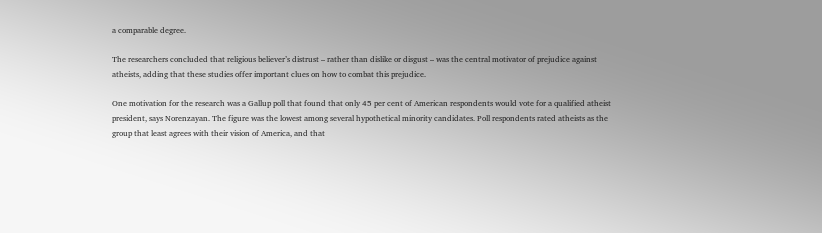a comparable degree.

The researchers concluded that religious believer’s distrust – rather than dislike or disgust – was the central motivator of prejudice against atheists, adding that these studies offer important clues on how to combat this prejudice.

One motivation for the research was a Gallup poll that found that only 45 per cent of American respondents would vote for a qualified atheist president, says Norenzayan. The figure was the lowest among several hypothetical minority candidates. Poll respondents rated atheists as the group that least agrees with their vision of America, and that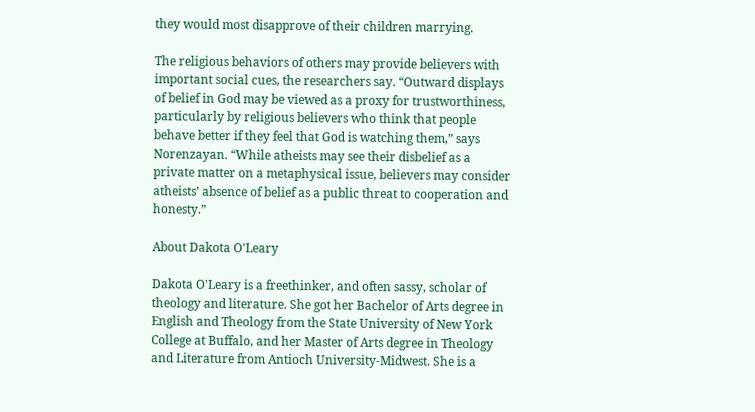they would most disapprove of their children marrying.

The religious behaviors of others may provide believers with important social cues, the researchers say. “Outward displays of belief in God may be viewed as a proxy for trustworthiness, particularly by religious believers who think that people behave better if they feel that God is watching them,” says Norenzayan. “While atheists may see their disbelief as a private matter on a metaphysical issue, believers may consider atheists’ absence of belief as a public threat to cooperation and honesty.”

About Dakota O'Leary

Dakota O'Leary is a freethinker, and often sassy, scholar of theology and literature. She got her Bachelor of Arts degree in English and Theology from the State University of New York College at Buffalo, and her Master of Arts degree in Theology and Literature from Antioch University-Midwest. She is a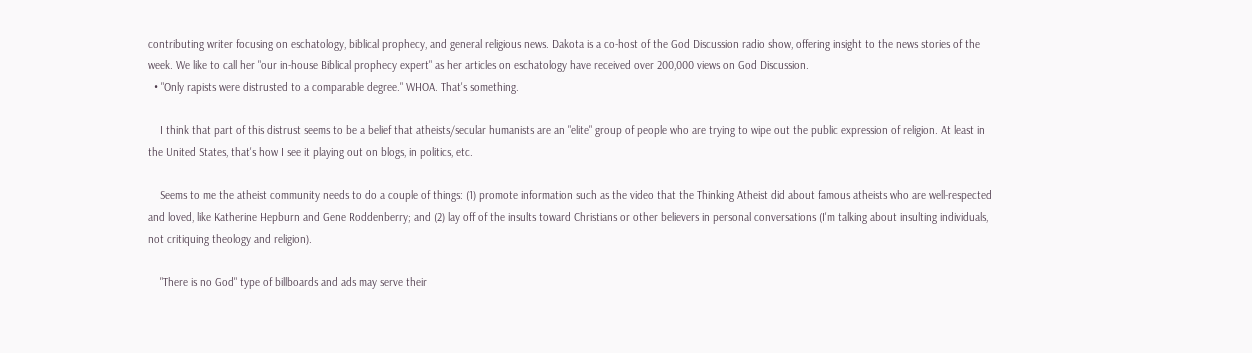contributing writer focusing on eschatology, biblical prophecy, and general religious news. Dakota is a co-host of the God Discussion radio show, offering insight to the news stories of the week. We like to call her "our in-house Biblical prophecy expert" as her articles on eschatology have received over 200,000 views on God Discussion.
  • "Only rapists were distrusted to a comparable degree." WHOA. That's something.

    I think that part of this distrust seems to be a belief that atheists/secular humanists are an "elite" group of people who are trying to wipe out the public expression of religion. At least in the United States, that's how I see it playing out on blogs, in politics, etc.

    Seems to me the atheist community needs to do a couple of things: (1) promote information such as the video that the Thinking Atheist did about famous atheists who are well-respected and loved, like Katherine Hepburn and Gene Roddenberry; and (2) lay off of the insults toward Christians or other believers in personal conversations (I'm talking about insulting individuals, not critiquing theology and religion).

    "There is no God" type of billboards and ads may serve their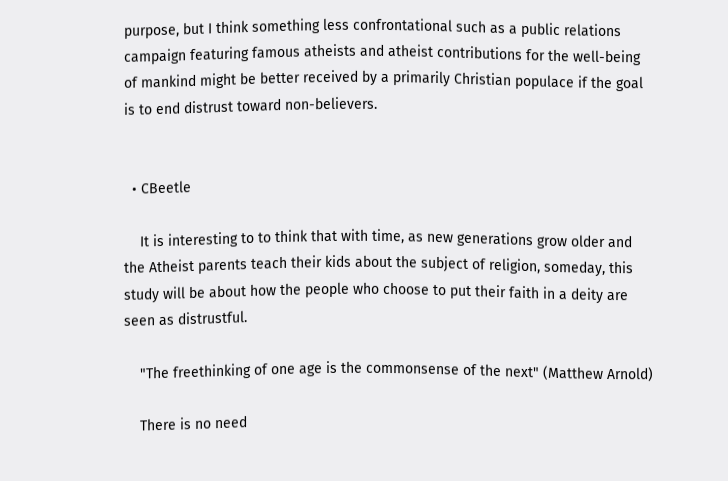purpose, but I think something less confrontational such as a public relations campaign featuring famous atheists and atheist contributions for the well-being of mankind might be better received by a primarily Christian populace if the goal is to end distrust toward non-believers.


  • CBeetle

    It is interesting to to think that with time, as new generations grow older and the Atheist parents teach their kids about the subject of religion, someday, this study will be about how the people who choose to put their faith in a deity are seen as distrustful.

    "The freethinking of one age is the commonsense of the next" (Matthew Arnold)

    There is no need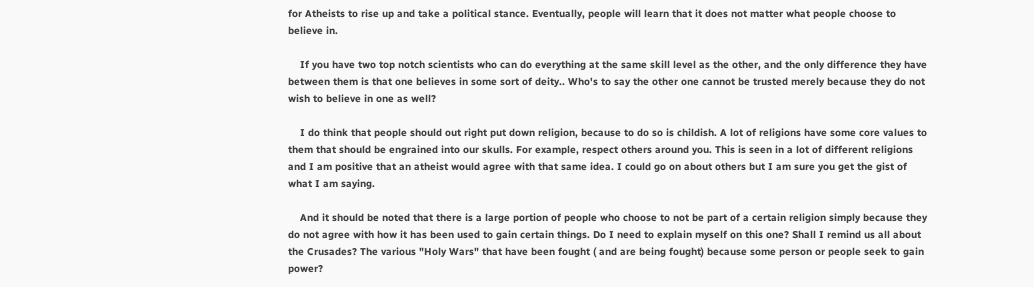for Atheists to rise up and take a political stance. Eventually, people will learn that it does not matter what people choose to believe in.

    If you have two top notch scientists who can do everything at the same skill level as the other, and the only difference they have between them is that one believes in some sort of deity.. Who's to say the other one cannot be trusted merely because they do not wish to believe in one as well?

    I do think that people should out right put down religion, because to do so is childish. A lot of religions have some core values to them that should be engrained into our skulls. For example, respect others around you. This is seen in a lot of different religions and I am positive that an atheist would agree with that same idea. I could go on about others but I am sure you get the gist of what I am saying.

    And it should be noted that there is a large portion of people who choose to not be part of a certain religion simply because they do not agree with how it has been used to gain certain things. Do I need to explain myself on this one? Shall I remind us all about the Crusades? The various "Holy Wars" that have been fought ( and are being fought) because some person or people seek to gain power?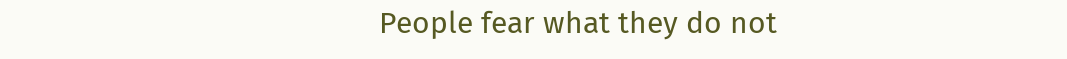People fear what they do not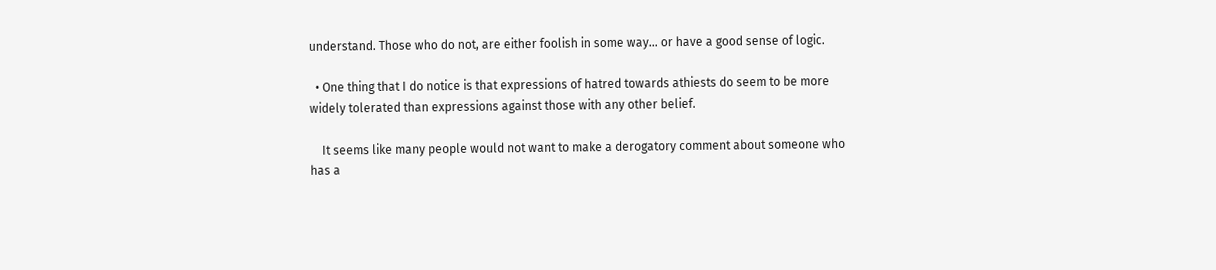understand. Those who do not, are either foolish in some way… or have a good sense of logic.

  • One thing that I do notice is that expressions of hatred towards athiests do seem to be more widely tolerated than expressions against those with any other belief.

    It seems like many people would not want to make a derogatory comment about someone who has a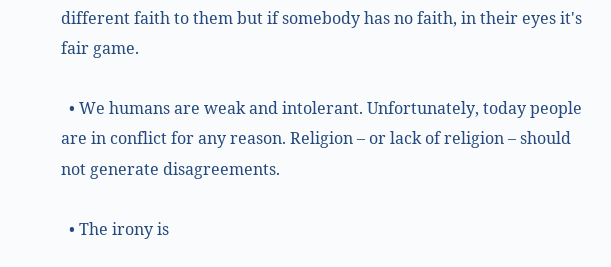different faith to them but if somebody has no faith, in their eyes it's fair game.

  • We humans are weak and intolerant. Unfortunately, today people are in conflict for any reason. Religion – or lack of religion – should not generate disagreements.

  • The irony is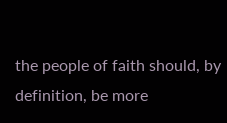the people of faith should, by definition, be more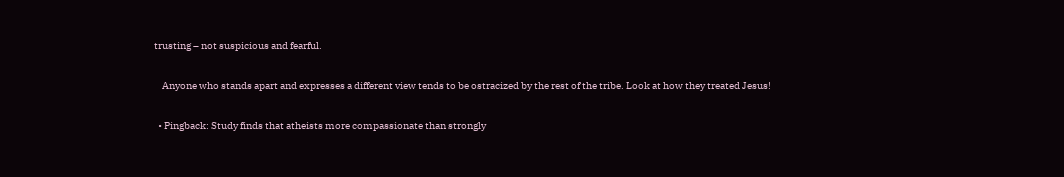trusting – not suspicious and fearful.

    Anyone who stands apart and expresses a different view tends to be ostracized by the rest of the tribe. Look at how they treated Jesus!

  • Pingback: Study finds that atheists more compassionate than strongly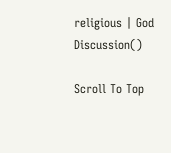religious | God Discussion()

Scroll To Top